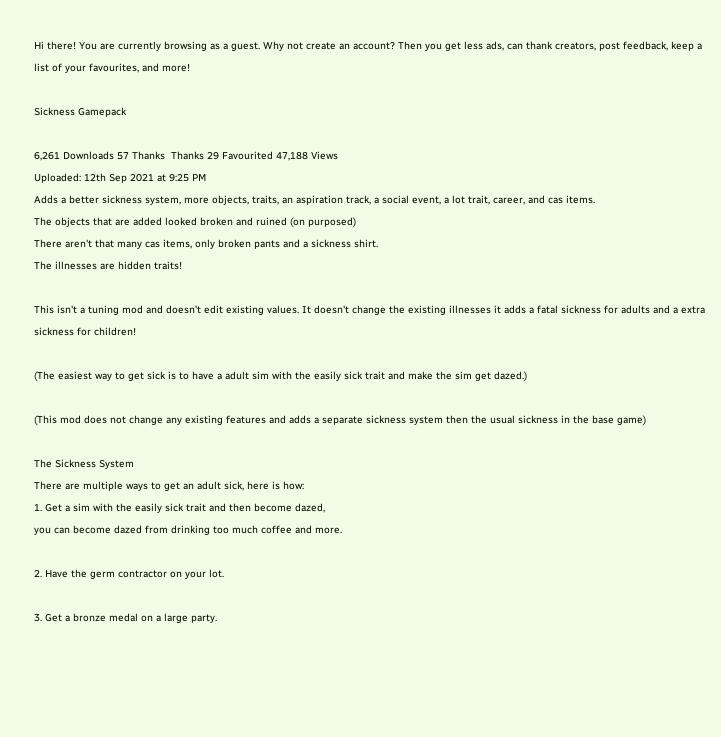Hi there! You are currently browsing as a guest. Why not create an account? Then you get less ads, can thank creators, post feedback, keep a list of your favourites, and more!

Sickness Gamepack

6,261 Downloads 57 Thanks  Thanks 29 Favourited 47,188 Views
Uploaded: 12th Sep 2021 at 9:25 PM
Adds a better sickness system, more objects, traits, an aspiration track, a social event, a lot trait, career, and cas items.
The objects that are added looked broken and ruined (on purposed)
There aren't that many cas items, only broken pants and a sickness shirt.
The illnesses are hidden traits!

This isn't a tuning mod and doesn't edit existing values. It doesn't change the existing illnesses it adds a fatal sickness for adults and a extra sickness for children!

(The easiest way to get sick is to have a adult sim with the easily sick trait and make the sim get dazed.)

(This mod does not change any existing features and adds a separate sickness system then the usual sickness in the base game)

The Sickness System
There are multiple ways to get an adult sick, here is how:
1. Get a sim with the easily sick trait and then become dazed,
you can become dazed from drinking too much coffee and more.

2. Have the germ contractor on your lot.

3. Get a bronze medal on a large party.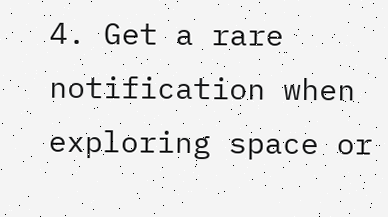4. Get a rare notification when exploring space or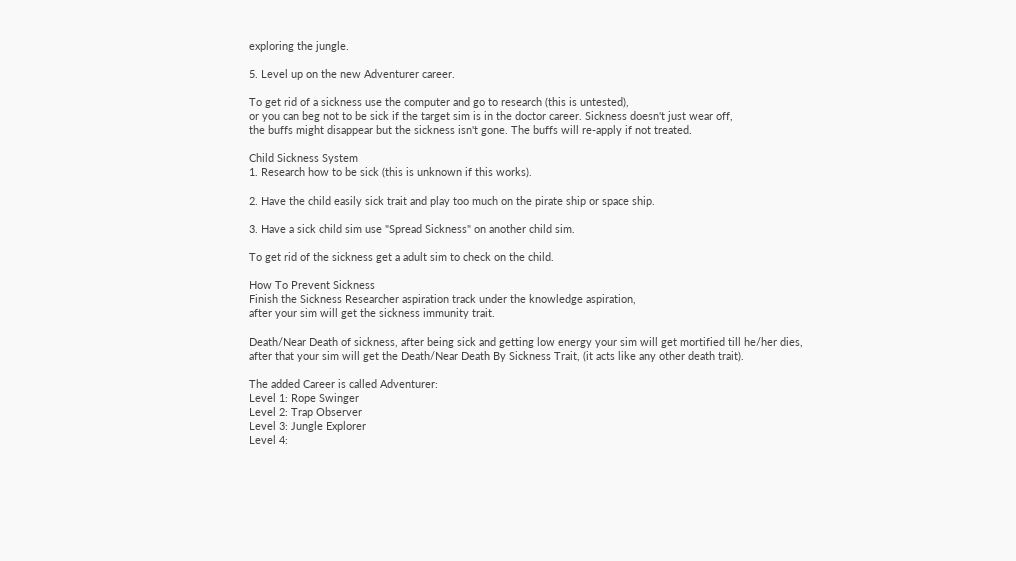exploring the jungle.

5. Level up on the new Adventurer career.

To get rid of a sickness use the computer and go to research (this is untested),
or you can beg not to be sick if the target sim is in the doctor career. Sickness doesn't just wear off,
the buffs might disappear but the sickness isn't gone. The buffs will re-apply if not treated.

Child Sickness System
1. Research how to be sick (this is unknown if this works).

2. Have the child easily sick trait and play too much on the pirate ship or space ship.

3. Have a sick child sim use "Spread Sickness" on another child sim.

To get rid of the sickness get a adult sim to check on the child.

How To Prevent Sickness
Finish the Sickness Researcher aspiration track under the knowledge aspiration,
after your sim will get the sickness immunity trait.

Death/Near Death of sickness, after being sick and getting low energy your sim will get mortified till he/her dies,
after that your sim will get the Death/Near Death By Sickness Trait, (it acts like any other death trait).

The added Career is called Adventurer:
Level 1: Rope Swinger
Level 2: Trap Observer
Level 3: Jungle Explorer
Level 4: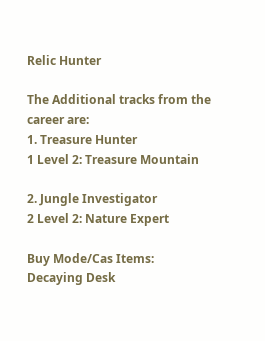Relic Hunter

The Additional tracks from the career are:
1. Treasure Hunter
1 Level 2: Treasure Mountain

2. Jungle Investigator
2 Level 2: Nature Expert

Buy Mode/Cas Items:
Decaying Desk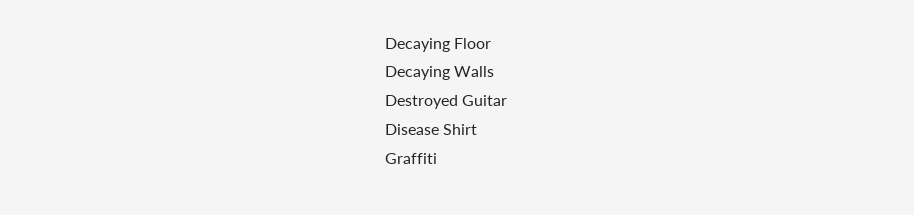Decaying Floor
Decaying Walls
Destroyed Guitar
Disease Shirt
Graffiti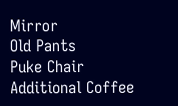Mirror
Old Pants
Puke Chair
Additional Coffee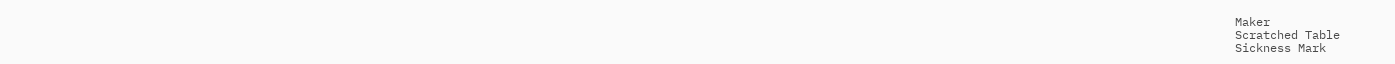Maker
Scratched Table
Sickness Mark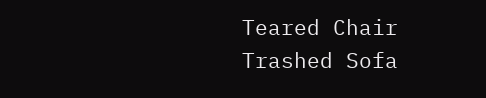Teared Chair
Trashed Sofa